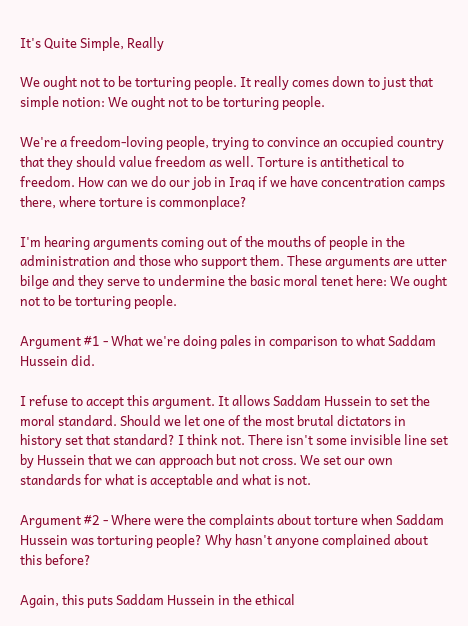It's Quite Simple, Really

We ought not to be torturing people. It really comes down to just that simple notion: We ought not to be torturing people.

We're a freedom-loving people, trying to convince an occupied country that they should value freedom as well. Torture is antithetical to freedom. How can we do our job in Iraq if we have concentration camps there, where torture is commonplace?

I'm hearing arguments coming out of the mouths of people in the administration and those who support them. These arguments are utter bilge and they serve to undermine the basic moral tenet here: We ought not to be torturing people.

Argument #1 - What we're doing pales in comparison to what Saddam Hussein did.

I refuse to accept this argument. It allows Saddam Hussein to set the moral standard. Should we let one of the most brutal dictators in history set that standard? I think not. There isn't some invisible line set by Hussein that we can approach but not cross. We set our own standards for what is acceptable and what is not.

Argument #2 - Where were the complaints about torture when Saddam Hussein was torturing people? Why hasn't anyone complained about this before?

Again, this puts Saddam Hussein in the ethical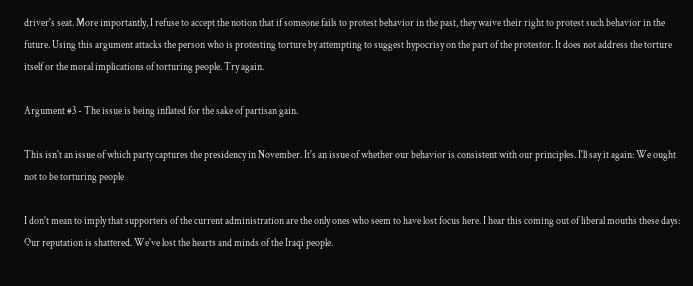driver's seat. More importantly, I refuse to accept the notion that if someone fails to protest behavior in the past, they waive their right to protest such behavior in the future. Using this argument attacks the person who is protesting torture by attempting to suggest hypocrisy on the part of the protestor. It does not address the torture itself or the moral implications of torturing people. Try again.

Argument #3 - The issue is being inflated for the sake of partisan gain.

This isn't an issue of which party captures the presidency in November. It's an issue of whether our behavior is consistent with our principles. I'll say it again: We ought not to be torturing people

I don't mean to imply that supporters of the current administration are the only ones who seem to have lost focus here. I hear this coming out of liberal mouths these days: Our reputation is shattered. We've lost the hearts and minds of the Iraqi people.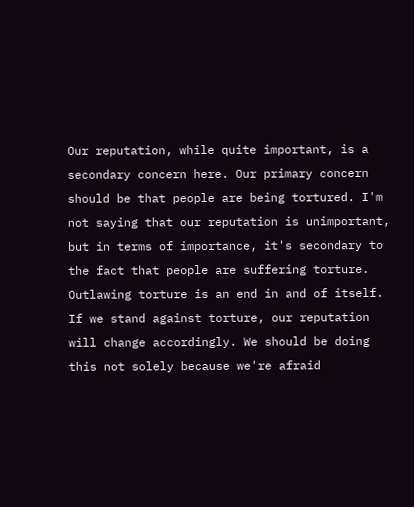Our reputation, while quite important, is a secondary concern here. Our primary concern should be that people are being tortured. I'm not saying that our reputation is unimportant, but in terms of importance, it's secondary to the fact that people are suffering torture. Outlawing torture is an end in and of itself. If we stand against torture, our reputation will change accordingly. We should be doing this not solely because we're afraid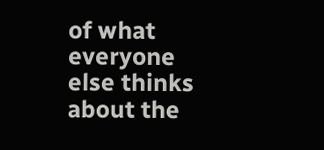of what everyone else thinks about the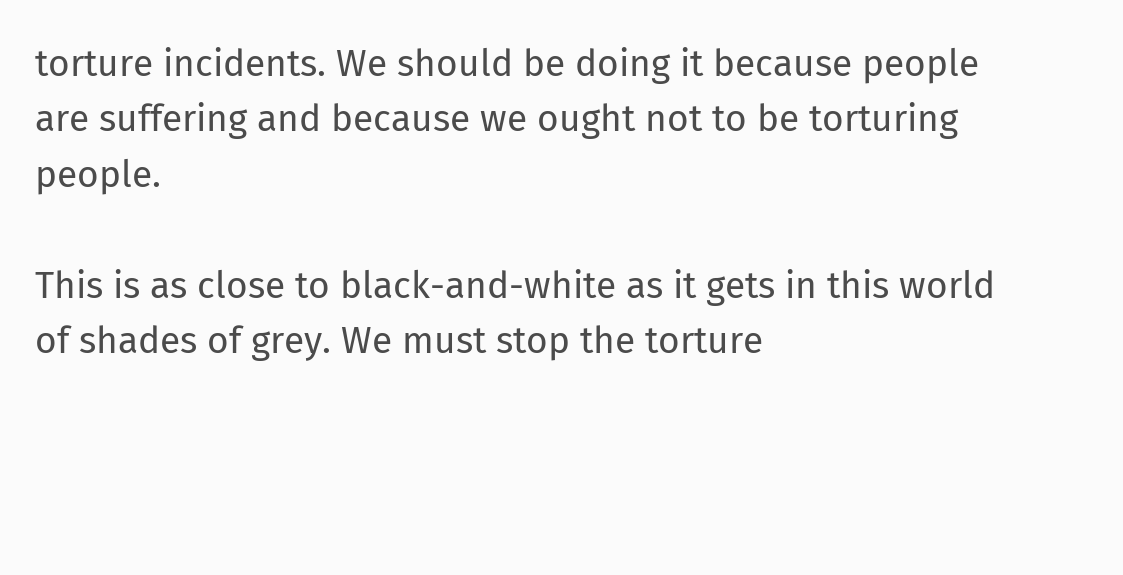torture incidents. We should be doing it because people are suffering and because we ought not to be torturing people.

This is as close to black-and-white as it gets in this world of shades of grey. We must stop the torture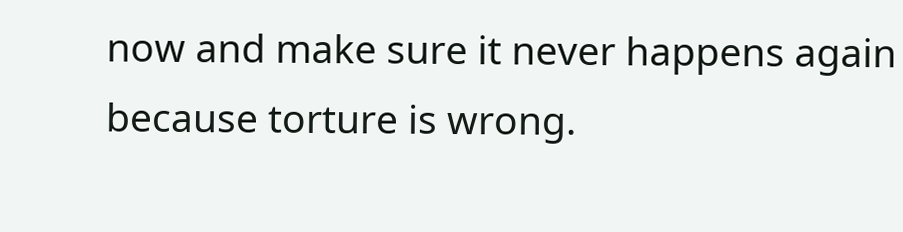now and make sure it never happens again because torture is wrong.